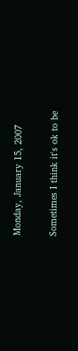Monday, January 15, 2007

Sometimes I think it's ok to be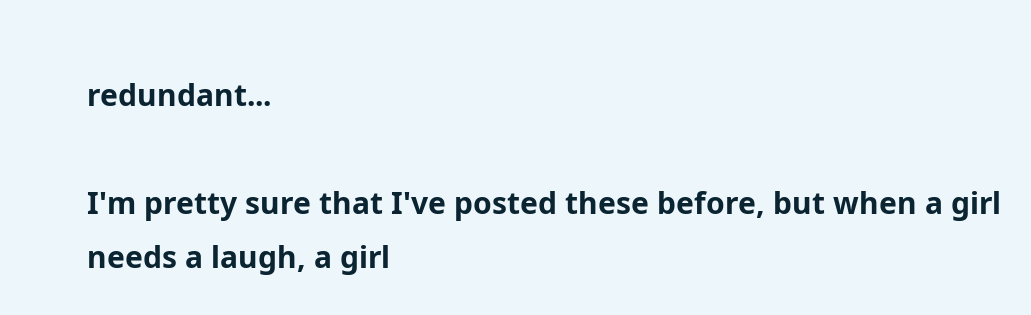redundant...

I'm pretty sure that I've posted these before, but when a girl needs a laugh, a girl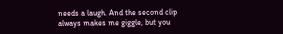needs a laugh. And the second clip always makes me giggle, but you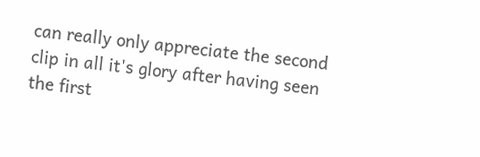can really only appreciate the second clip in all it's glory after having seen the first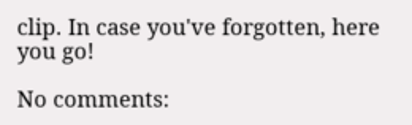clip. In case you've forgotten, here you go!

No comments: